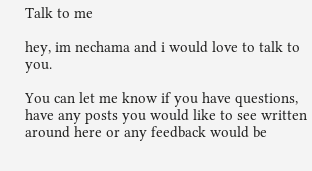Talk to me

hey, im nechama and i would love to talk to you.

You can let me know if you have questions, have any posts you would like to see written around here or any feedback would be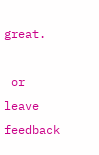great.

 or leave feedback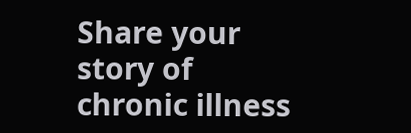Share your story of chronic illness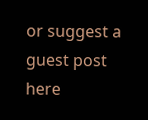or suggest a guest post  here